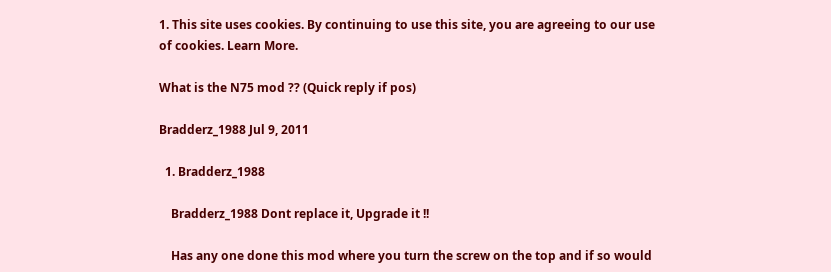1. This site uses cookies. By continuing to use this site, you are agreeing to our use of cookies. Learn More.

What is the N75 mod ?? (Quick reply if pos)

Bradderz_1988 Jul 9, 2011

  1. Bradderz_1988

    Bradderz_1988 Dont replace it, Upgrade it !!

    Has any one done this mod where you turn the screw on the top and if so would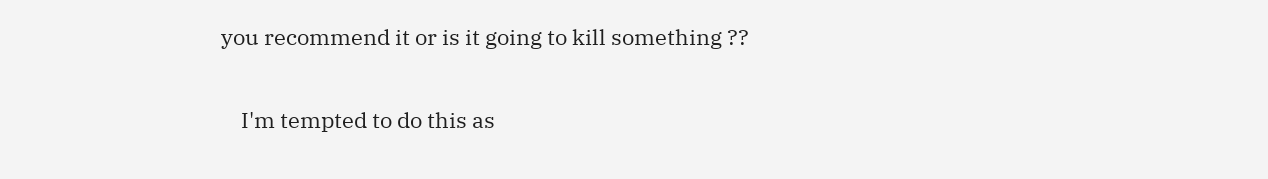you recommend it or is it going to kill something ??

    I'm tempted to do this as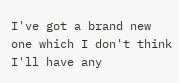I've got a brand new one which I don't think I'll have any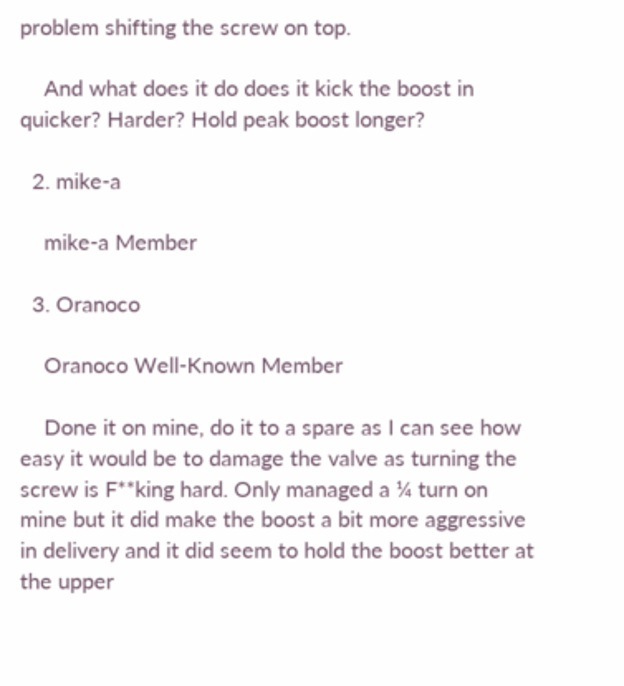problem shifting the screw on top.

    And what does it do does it kick the boost in quicker? Harder? Hold peak boost longer?

  2. mike-a

    mike-a Member

  3. Oranoco

    Oranoco Well-Known Member

    Done it on mine, do it to a spare as I can see how easy it would be to damage the valve as turning the screw is F**king hard. Only managed a ¼ turn on mine but it did make the boost a bit more aggressive in delivery and it did seem to hold the boost better at the upper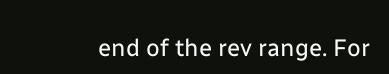end of the rev range. For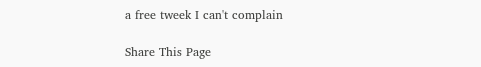a free tweek I can't complain

Share This Page